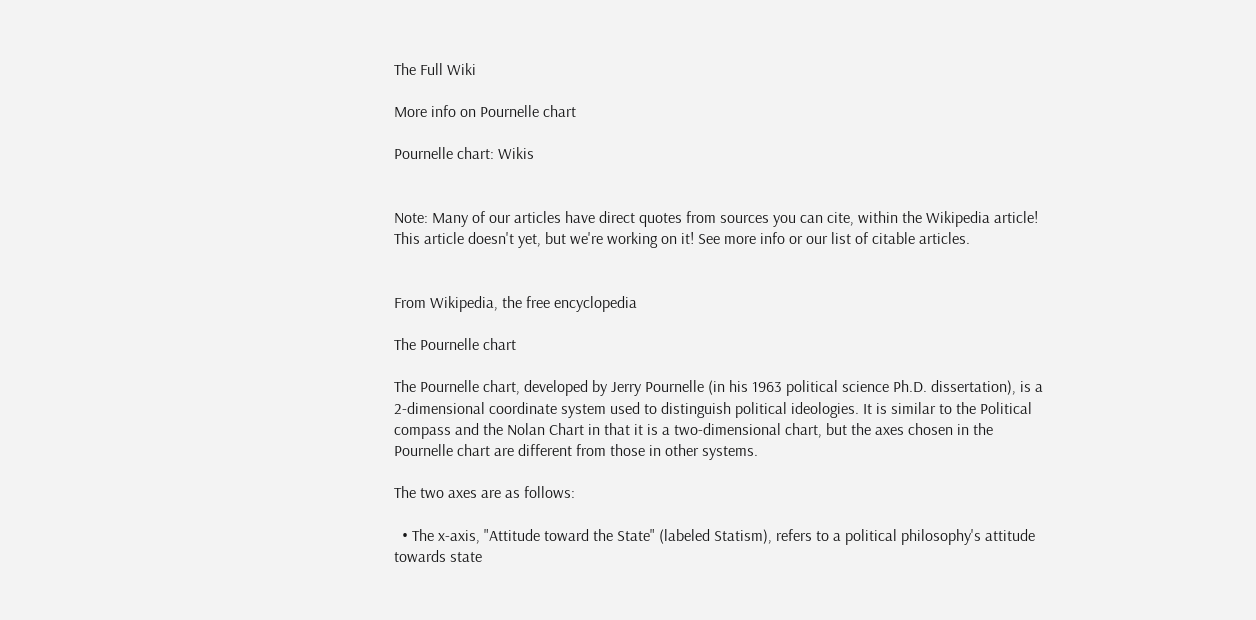The Full Wiki

More info on Pournelle chart

Pournelle chart: Wikis


Note: Many of our articles have direct quotes from sources you can cite, within the Wikipedia article! This article doesn't yet, but we're working on it! See more info or our list of citable articles.


From Wikipedia, the free encyclopedia

The Pournelle chart

The Pournelle chart, developed by Jerry Pournelle (in his 1963 political science Ph.D. dissertation), is a 2-dimensional coordinate system used to distinguish political ideologies. It is similar to the Political compass and the Nolan Chart in that it is a two-dimensional chart, but the axes chosen in the Pournelle chart are different from those in other systems.

The two axes are as follows:

  • The x-axis, "Attitude toward the State" (labeled Statism), refers to a political philosophy's attitude towards state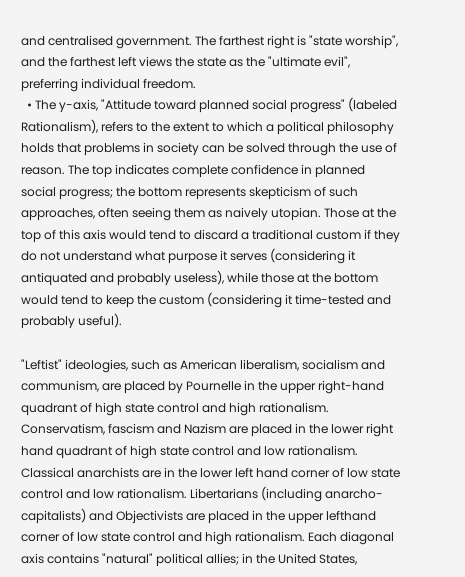and centralised government. The farthest right is "state worship", and the farthest left views the state as the "ultimate evil", preferring individual freedom.
  • The y-axis, "Attitude toward planned social progress" (labeled Rationalism), refers to the extent to which a political philosophy holds that problems in society can be solved through the use of reason. The top indicates complete confidence in planned social progress; the bottom represents skepticism of such approaches, often seeing them as naively utopian. Those at the top of this axis would tend to discard a traditional custom if they do not understand what purpose it serves (considering it antiquated and probably useless), while those at the bottom would tend to keep the custom (considering it time-tested and probably useful).

"Leftist" ideologies, such as American liberalism, socialism and communism, are placed by Pournelle in the upper right-hand quadrant of high state control and high rationalism. Conservatism, fascism and Nazism are placed in the lower right hand quadrant of high state control and low rationalism. Classical anarchists are in the lower left hand corner of low state control and low rationalism. Libertarians (including anarcho-capitalists) and Objectivists are placed in the upper lefthand corner of low state control and high rationalism. Each diagonal axis contains "natural" political allies; in the United States,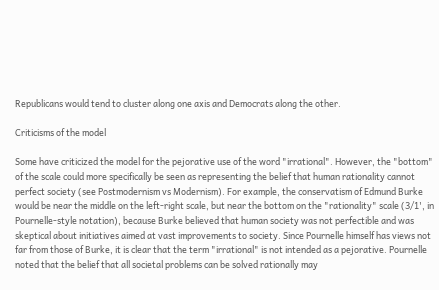Republicans would tend to cluster along one axis and Democrats along the other.

Criticisms of the model

Some have criticized the model for the pejorative use of the word "irrational". However, the "bottom" of the scale could more specifically be seen as representing the belief that human rationality cannot perfect society (see Postmodernism vs Modernism). For example, the conservatism of Edmund Burke would be near the middle on the left-right scale, but near the bottom on the "rationality" scale (3/1', in Pournelle-style notation), because Burke believed that human society was not perfectible and was skeptical about initiatives aimed at vast improvements to society. Since Pournelle himself has views not far from those of Burke, it is clear that the term "irrational" is not intended as a pejorative. Pournelle noted that the belief that all societal problems can be solved rationally may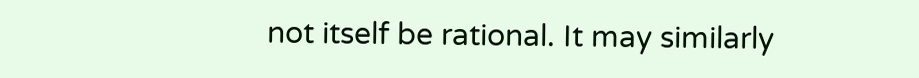not itself be rational. It may similarly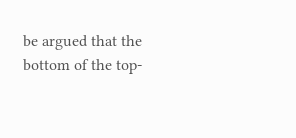be argued that the bottom of the top-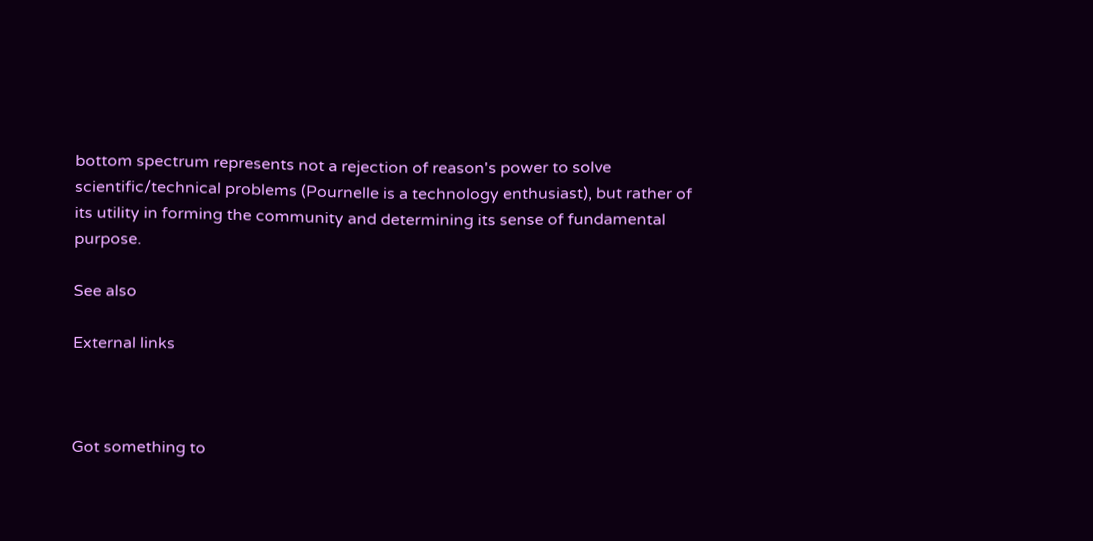bottom spectrum represents not a rejection of reason's power to solve scientific/technical problems (Pournelle is a technology enthusiast), but rather of its utility in forming the community and determining its sense of fundamental purpose.

See also

External links



Got something to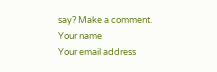say? Make a comment.
Your name
Your email address